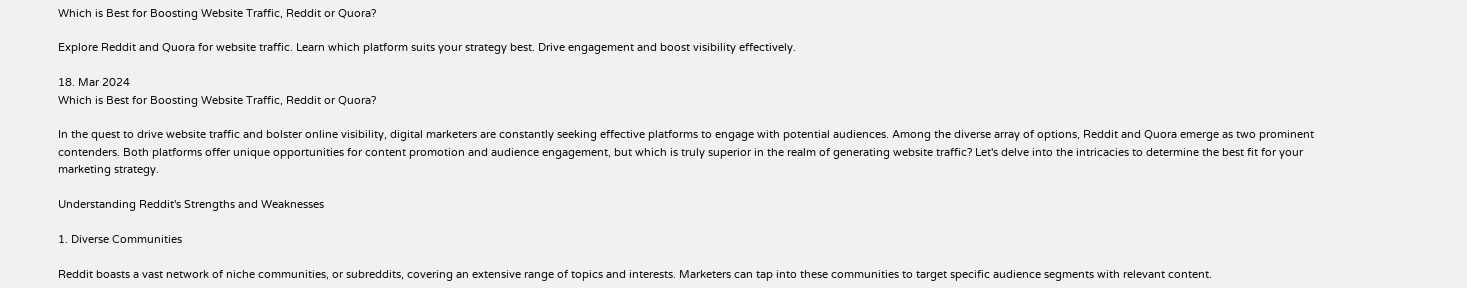Which is Best for Boosting Website Traffic, Reddit or Quora?

Explore Reddit and Quora for website traffic. Learn which platform suits your strategy best. Drive engagement and boost visibility effectively.

18. Mar 2024
Which is Best for Boosting Website Traffic, Reddit or Quora?

In the quest to drive website traffic and bolster online visibility, digital marketers are constantly seeking effective platforms to engage with potential audiences. Among the diverse array of options, Reddit and Quora emerge as two prominent contenders. Both platforms offer unique opportunities for content promotion and audience engagement, but which is truly superior in the realm of generating website traffic? Let's delve into the intricacies to determine the best fit for your marketing strategy.

Understanding Reddit's Strengths and Weaknesses

1. Diverse Communities

Reddit boasts a vast network of niche communities, or subreddits, covering an extensive range of topics and interests. Marketers can tap into these communities to target specific audience segments with relevant content.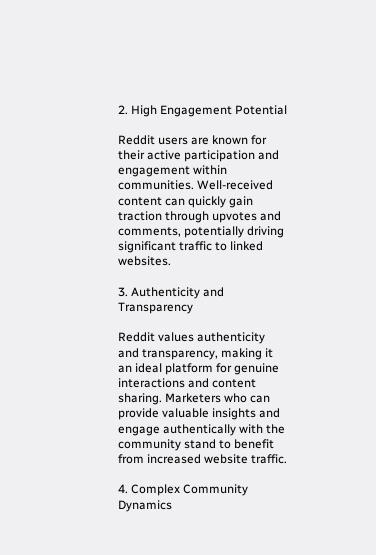2. High Engagement Potential

Reddit users are known for their active participation and engagement within communities. Well-received content can quickly gain traction through upvotes and comments, potentially driving significant traffic to linked websites.

3. Authenticity and Transparency

Reddit values authenticity and transparency, making it an ideal platform for genuine interactions and content sharing. Marketers who can provide valuable insights and engage authentically with the community stand to benefit from increased website traffic.

4. Complex Community Dynamics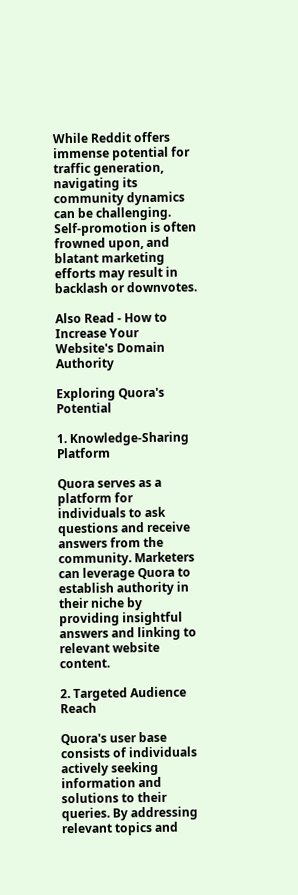While Reddit offers immense potential for traffic generation, navigating its community dynamics can be challenging. Self-promotion is often frowned upon, and blatant marketing efforts may result in backlash or downvotes.

Also Read - How to Increase Your Website's Domain Authority

Exploring Quora's Potential

1. Knowledge-Sharing Platform

Quora serves as a platform for individuals to ask questions and receive answers from the community. Marketers can leverage Quora to establish authority in their niche by providing insightful answers and linking to relevant website content.

2. Targeted Audience Reach

Quora's user base consists of individuals actively seeking information and solutions to their queries. By addressing relevant topics and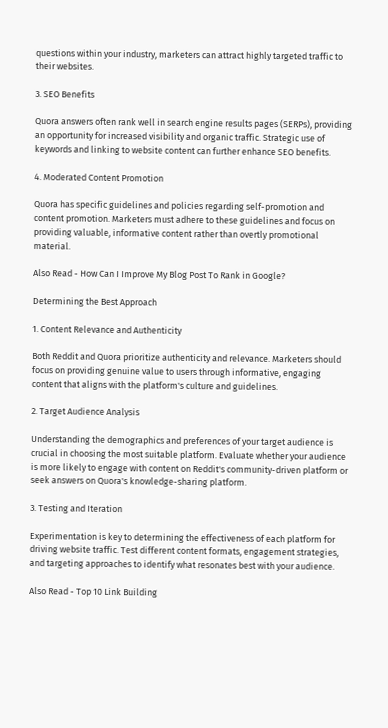questions within your industry, marketers can attract highly targeted traffic to their websites.

3. SEO Benefits

Quora answers often rank well in search engine results pages (SERPs), providing an opportunity for increased visibility and organic traffic. Strategic use of keywords and linking to website content can further enhance SEO benefits.

4. Moderated Content Promotion

Quora has specific guidelines and policies regarding self-promotion and content promotion. Marketers must adhere to these guidelines and focus on providing valuable, informative content rather than overtly promotional material.

Also Read - How Can I Improve My Blog Post To Rank in Google?

Determining the Best Approach

1. Content Relevance and Authenticity

Both Reddit and Quora prioritize authenticity and relevance. Marketers should focus on providing genuine value to users through informative, engaging content that aligns with the platform's culture and guidelines.

2. Target Audience Analysis

Understanding the demographics and preferences of your target audience is crucial in choosing the most suitable platform. Evaluate whether your audience is more likely to engage with content on Reddit's community-driven platform or seek answers on Quora's knowledge-sharing platform.

3. Testing and Iteration

Experimentation is key to determining the effectiveness of each platform for driving website traffic. Test different content formats, engagement strategies, and targeting approaches to identify what resonates best with your audience.

Also Read - Top 10 Link Building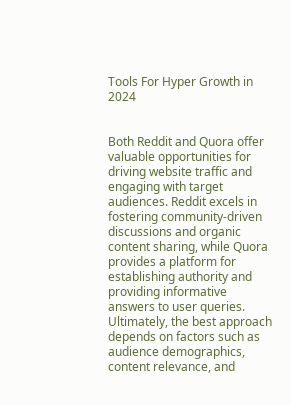Tools For Hyper Growth in 2024


Both Reddit and Quora offer valuable opportunities for driving website traffic and engaging with target audiences. Reddit excels in fostering community-driven discussions and organic content sharing, while Quora provides a platform for establishing authority and providing informative answers to user queries. Ultimately, the best approach depends on factors such as audience demographics, content relevance, and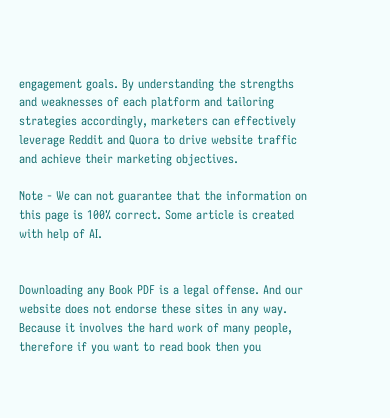engagement goals. By understanding the strengths and weaknesses of each platform and tailoring strategies accordingly, marketers can effectively leverage Reddit and Quora to drive website traffic and achieve their marketing objectives.

Note - We can not guarantee that the information on this page is 100% correct. Some article is created with help of AI.


Downloading any Book PDF is a legal offense. And our website does not endorse these sites in any way. Because it involves the hard work of many people, therefore if you want to read book then you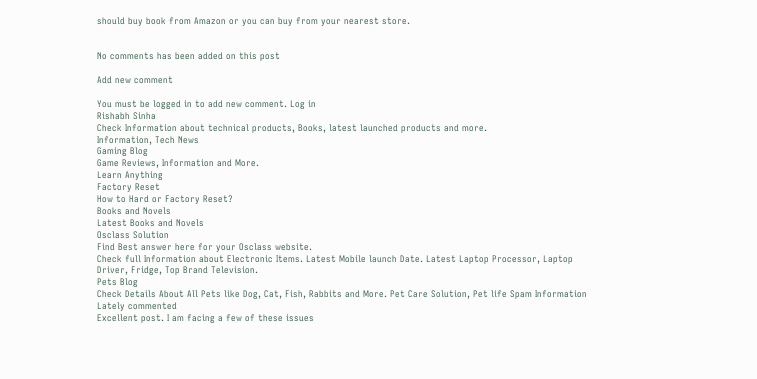should buy book from Amazon or you can buy from your nearest store.


No comments has been added on this post

Add new comment

You must be logged in to add new comment. Log in
Rishabh Sinha
Check Information about technical products, Books, latest launched products and more.
Information, Tech News
Gaming Blog
Game Reviews, Information and More.
Learn Anything
Factory Reset
How to Hard or Factory Reset?
Books and Novels
Latest Books and Novels
Osclass Solution
Find Best answer here for your Osclass website.
Check full Information about Electronic Items. Latest Mobile launch Date. Latest Laptop Processor, Laptop Driver, Fridge, Top Brand Television.
Pets Blog
Check Details About All Pets like Dog, Cat, Fish, Rabbits and More. Pet Care Solution, Pet life Spam Information
Lately commented
Excellent post. I am facing a few of these issues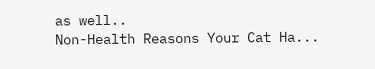as well..
Non-Health Reasons Your Cat Ha...